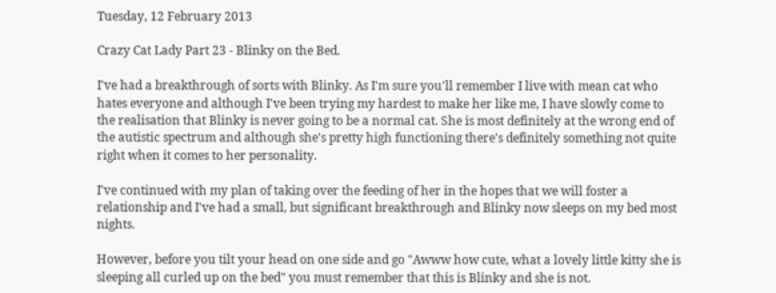Tuesday, 12 February 2013

Crazy Cat Lady Part 23 - Blinky on the Bed.

I've had a breakthrough of sorts with Blinky. As I'm sure you'll remember I live with mean cat who hates everyone and although I've been trying my hardest to make her like me, I have slowly come to the realisation that Blinky is never going to be a normal cat. She is most definitely at the wrong end of the autistic spectrum and although she's pretty high functioning there's definitely something not quite right when it comes to her personality.

I've continued with my plan of taking over the feeding of her in the hopes that we will foster a relationship and I've had a small, but significant breakthrough and Blinky now sleeps on my bed most nights.

However, before you tilt your head on one side and go "Awww how cute, what a lovely little kitty she is sleeping all curled up on the bed" you must remember that this is Blinky and she is not.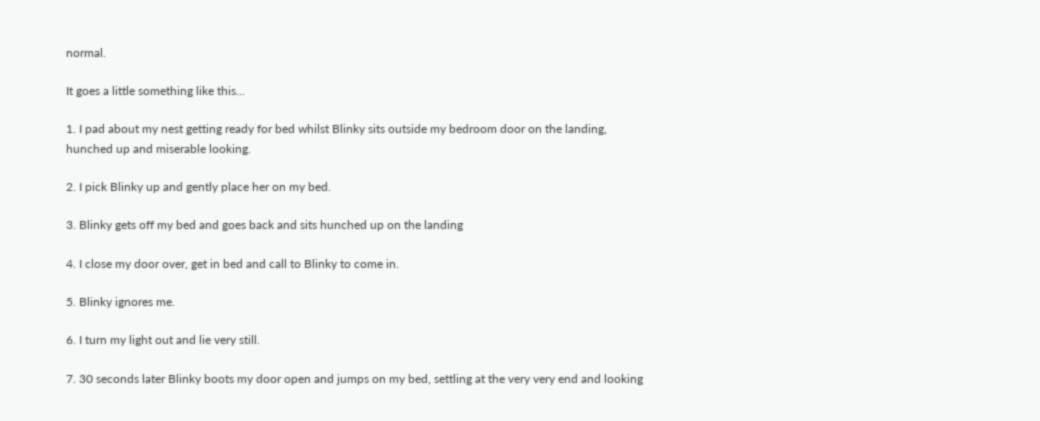normal.

It goes a little something like this...

1. I pad about my nest getting ready for bed whilst Blinky sits outside my bedroom door on the landing, hunched up and miserable looking.

2. I pick Blinky up and gently place her on my bed.

3. Blinky gets off my bed and goes back and sits hunched up on the landing

4. I close my door over, get in bed and call to Blinky to come in.

5. Blinky ignores me.

6. I turn my light out and lie very still.

7. 30 seconds later Blinky boots my door open and jumps on my bed, settling at the very very end and looking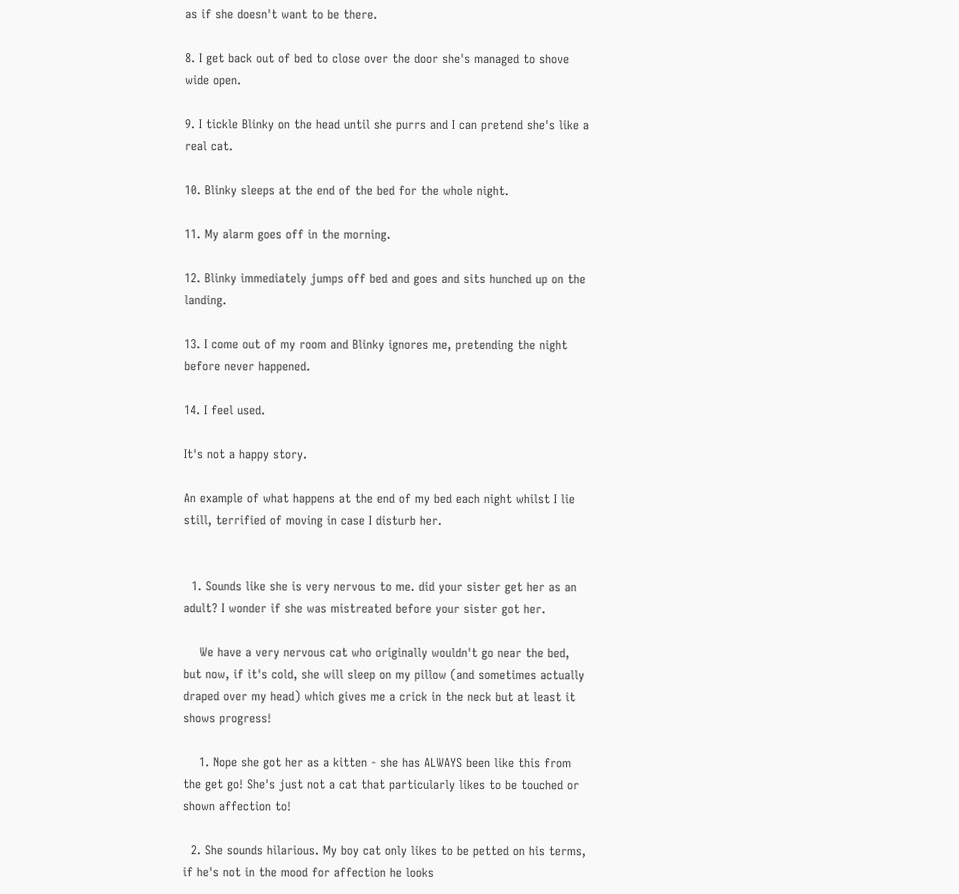as if she doesn't want to be there.

8. I get back out of bed to close over the door she's managed to shove wide open.

9. I tickle Blinky on the head until she purrs and I can pretend she's like a real cat.

10. Blinky sleeps at the end of the bed for the whole night.

11. My alarm goes off in the morning.

12. Blinky immediately jumps off bed and goes and sits hunched up on the landing.

13. I come out of my room and Blinky ignores me, pretending the night before never happened.

14. I feel used.

It's not a happy story.

An example of what happens at the end of my bed each night whilst I lie still, terrified of moving in case I disturb her.


  1. Sounds like she is very nervous to me. did your sister get her as an adult? I wonder if she was mistreated before your sister got her.

    We have a very nervous cat who originally wouldn't go near the bed, but now, if it's cold, she will sleep on my pillow (and sometimes actually draped over my head) which gives me a crick in the neck but at least it shows progress!

    1. Nope she got her as a kitten - she has ALWAYS been like this from the get go! She's just not a cat that particularly likes to be touched or shown affection to!

  2. She sounds hilarious. My boy cat only likes to be petted on his terms, if he's not in the mood for affection he looks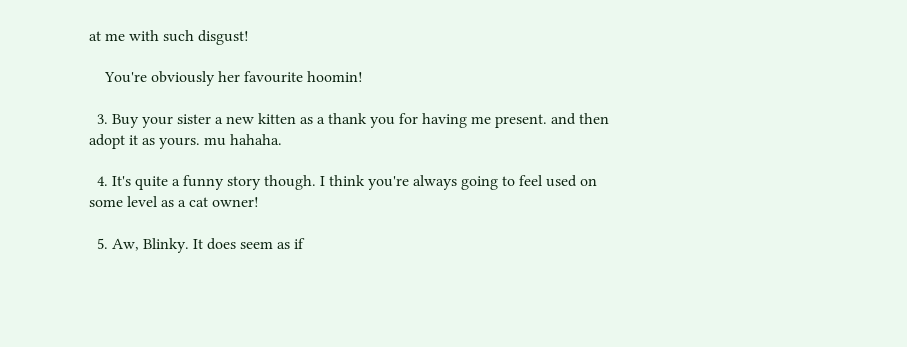at me with such disgust!

    You're obviously her favourite hoomin!

  3. Buy your sister a new kitten as a thank you for having me present. and then adopt it as yours. mu hahaha.

  4. It's quite a funny story though. I think you're always going to feel used on some level as a cat owner!

  5. Aw, Blinky. It does seem as if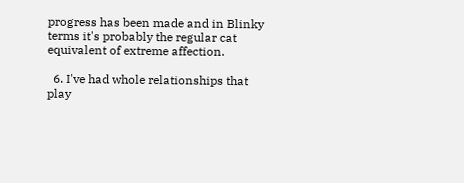progress has been made and in Blinky terms it's probably the regular cat equivalent of extreme affection.

  6. I've had whole relationships that play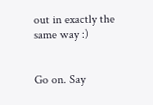out in exactly the same way :)


Go on. Say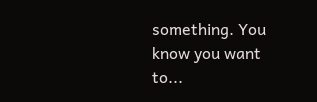something. You know you want to...